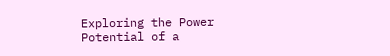Exploring the Power Potential of a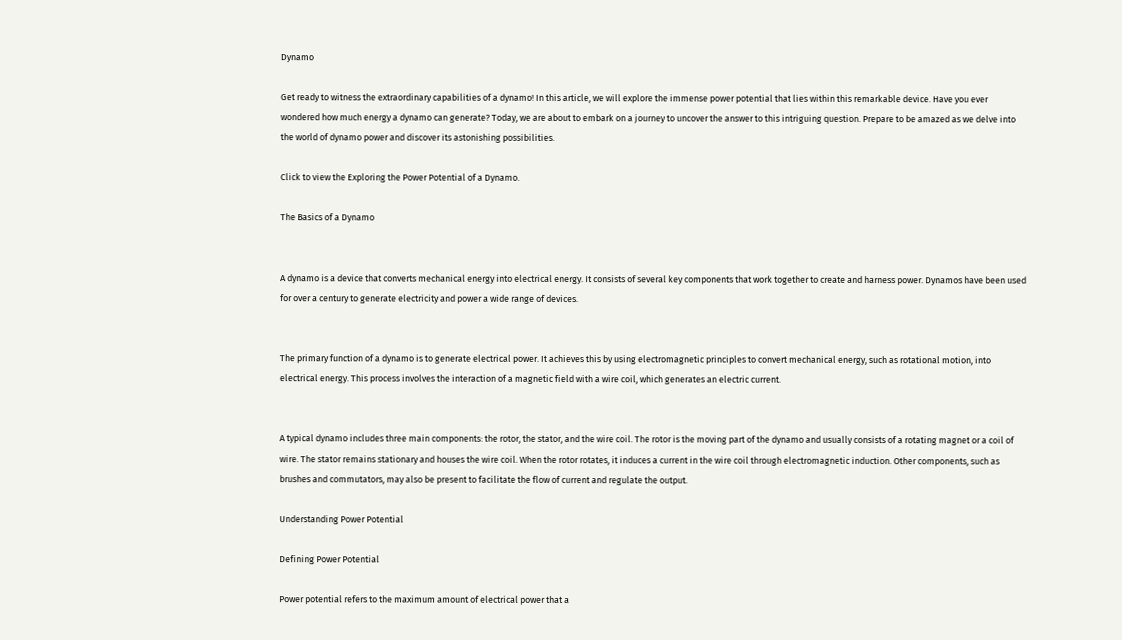Dynamo

Get ready to witness the extraordinary capabilities of a dynamo! In this article, we will explore the immense power potential that lies within this remarkable device. Have you ever wondered how much energy a dynamo can generate? Today, we are about to embark on a journey to uncover the answer to this intriguing question. Prepare to be amazed as we delve into the world of dynamo power and discover its astonishing possibilities.

Click to view the Exploring the Power Potential of a Dynamo.

The Basics of a Dynamo


A dynamo is a device that converts mechanical energy into electrical energy. It consists of several key components that work together to create and harness power. Dynamos have been used for over a century to generate electricity and power a wide range of devices.


The primary function of a dynamo is to generate electrical power. It achieves this by using electromagnetic principles to convert mechanical energy, such as rotational motion, into electrical energy. This process involves the interaction of a magnetic field with a wire coil, which generates an electric current.


A typical dynamo includes three main components: the rotor, the stator, and the wire coil. The rotor is the moving part of the dynamo and usually consists of a rotating magnet or a coil of wire. The stator remains stationary and houses the wire coil. When the rotor rotates, it induces a current in the wire coil through electromagnetic induction. Other components, such as brushes and commutators, may also be present to facilitate the flow of current and regulate the output.

Understanding Power Potential

Defining Power Potential

Power potential refers to the maximum amount of electrical power that a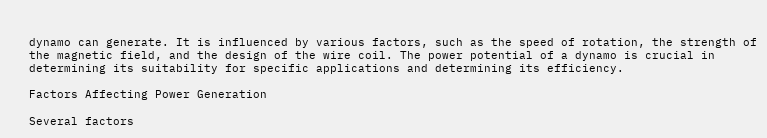dynamo can generate. It is influenced by various factors, such as the speed of rotation, the strength of the magnetic field, and the design of the wire coil. The power potential of a dynamo is crucial in determining its suitability for specific applications and determining its efficiency.

Factors Affecting Power Generation

Several factors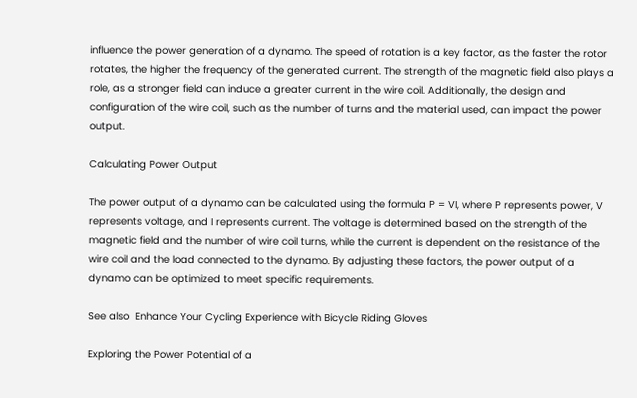influence the power generation of a dynamo. The speed of rotation is a key factor, as the faster the rotor rotates, the higher the frequency of the generated current. The strength of the magnetic field also plays a role, as a stronger field can induce a greater current in the wire coil. Additionally, the design and configuration of the wire coil, such as the number of turns and the material used, can impact the power output.

Calculating Power Output

The power output of a dynamo can be calculated using the formula P = VI, where P represents power, V represents voltage, and I represents current. The voltage is determined based on the strength of the magnetic field and the number of wire coil turns, while the current is dependent on the resistance of the wire coil and the load connected to the dynamo. By adjusting these factors, the power output of a dynamo can be optimized to meet specific requirements.

See also  Enhance Your Cycling Experience with Bicycle Riding Gloves

Exploring the Power Potential of a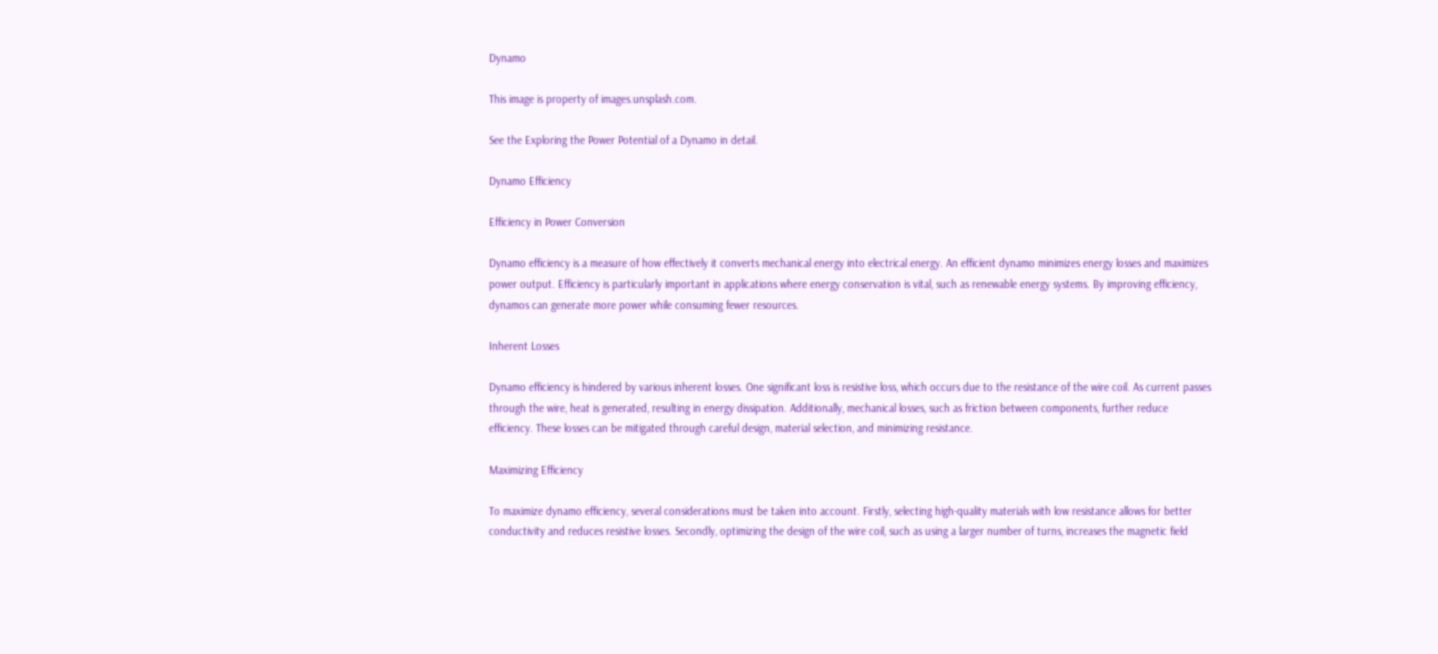Dynamo

This image is property of images.unsplash.com.

See the Exploring the Power Potential of a Dynamo in detail.

Dynamo Efficiency

Efficiency in Power Conversion

Dynamo efficiency is a measure of how effectively it converts mechanical energy into electrical energy. An efficient dynamo minimizes energy losses and maximizes power output. Efficiency is particularly important in applications where energy conservation is vital, such as renewable energy systems. By improving efficiency, dynamos can generate more power while consuming fewer resources.

Inherent Losses

Dynamo efficiency is hindered by various inherent losses. One significant loss is resistive loss, which occurs due to the resistance of the wire coil. As current passes through the wire, heat is generated, resulting in energy dissipation. Additionally, mechanical losses, such as friction between components, further reduce efficiency. These losses can be mitigated through careful design, material selection, and minimizing resistance.

Maximizing Efficiency

To maximize dynamo efficiency, several considerations must be taken into account. Firstly, selecting high-quality materials with low resistance allows for better conductivity and reduces resistive losses. Secondly, optimizing the design of the wire coil, such as using a larger number of turns, increases the magnetic field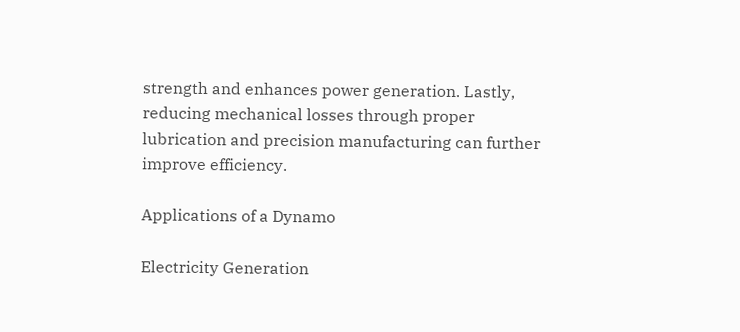strength and enhances power generation. Lastly, reducing mechanical losses through proper lubrication and precision manufacturing can further improve efficiency.

Applications of a Dynamo

Electricity Generation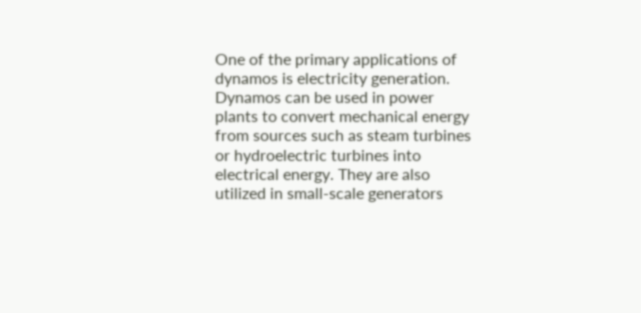One of the primary applications of dynamos is electricity generation. Dynamos can be used in power plants to convert mechanical energy from sources such as steam turbines or hydroelectric turbines into electrical energy. They are also utilized in small-scale generators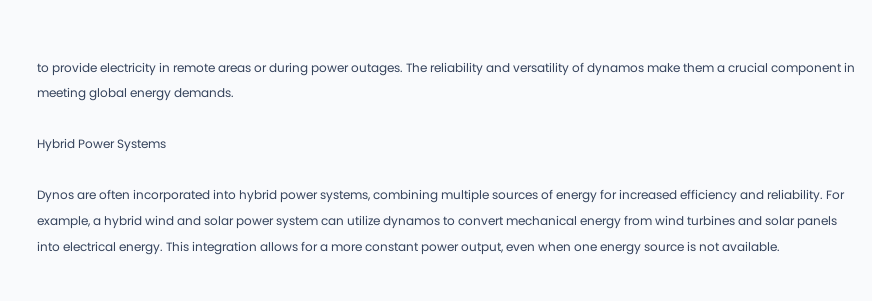to provide electricity in remote areas or during power outages. The reliability and versatility of dynamos make them a crucial component in meeting global energy demands.

Hybrid Power Systems

Dynos are often incorporated into hybrid power systems, combining multiple sources of energy for increased efficiency and reliability. For example, a hybrid wind and solar power system can utilize dynamos to convert mechanical energy from wind turbines and solar panels into electrical energy. This integration allows for a more constant power output, even when one energy source is not available.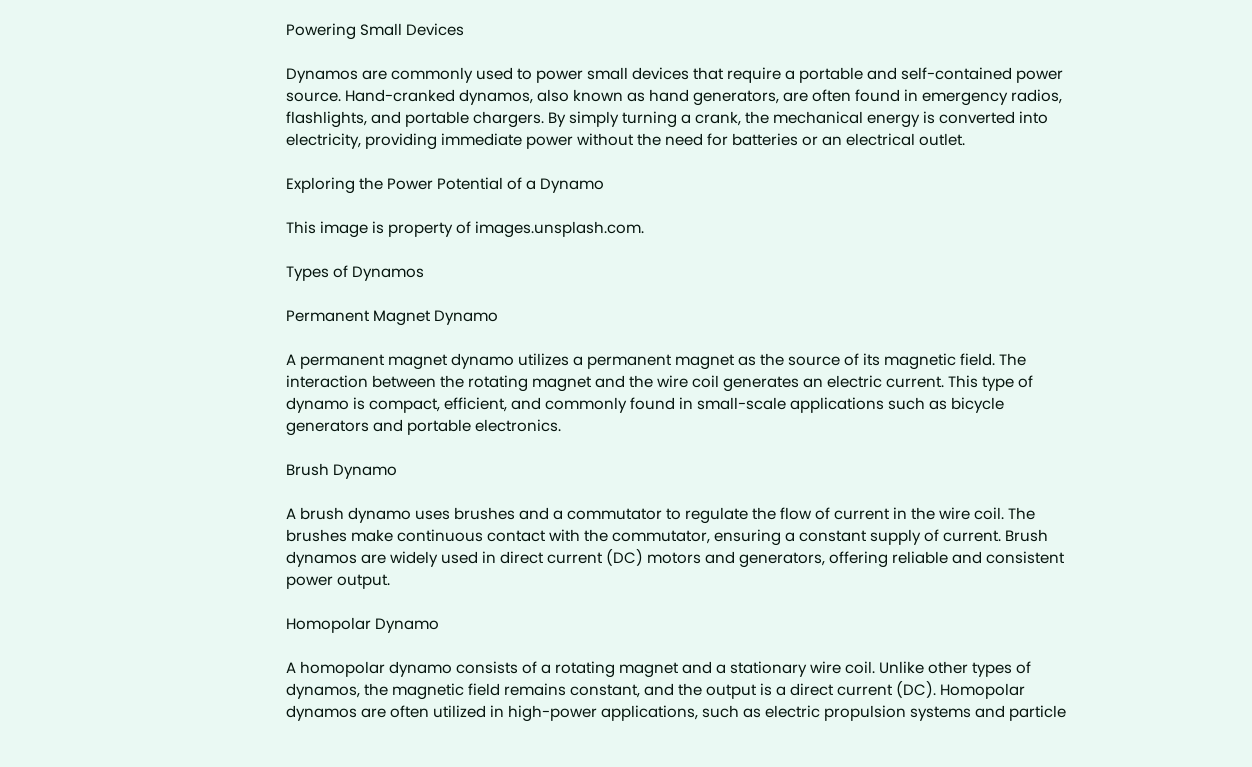Powering Small Devices

Dynamos are commonly used to power small devices that require a portable and self-contained power source. Hand-cranked dynamos, also known as hand generators, are often found in emergency radios, flashlights, and portable chargers. By simply turning a crank, the mechanical energy is converted into electricity, providing immediate power without the need for batteries or an electrical outlet.

Exploring the Power Potential of a Dynamo

This image is property of images.unsplash.com.

Types of Dynamos

Permanent Magnet Dynamo

A permanent magnet dynamo utilizes a permanent magnet as the source of its magnetic field. The interaction between the rotating magnet and the wire coil generates an electric current. This type of dynamo is compact, efficient, and commonly found in small-scale applications such as bicycle generators and portable electronics.

Brush Dynamo

A brush dynamo uses brushes and a commutator to regulate the flow of current in the wire coil. The brushes make continuous contact with the commutator, ensuring a constant supply of current. Brush dynamos are widely used in direct current (DC) motors and generators, offering reliable and consistent power output.

Homopolar Dynamo

A homopolar dynamo consists of a rotating magnet and a stationary wire coil. Unlike other types of dynamos, the magnetic field remains constant, and the output is a direct current (DC). Homopolar dynamos are often utilized in high-power applications, such as electric propulsion systems and particle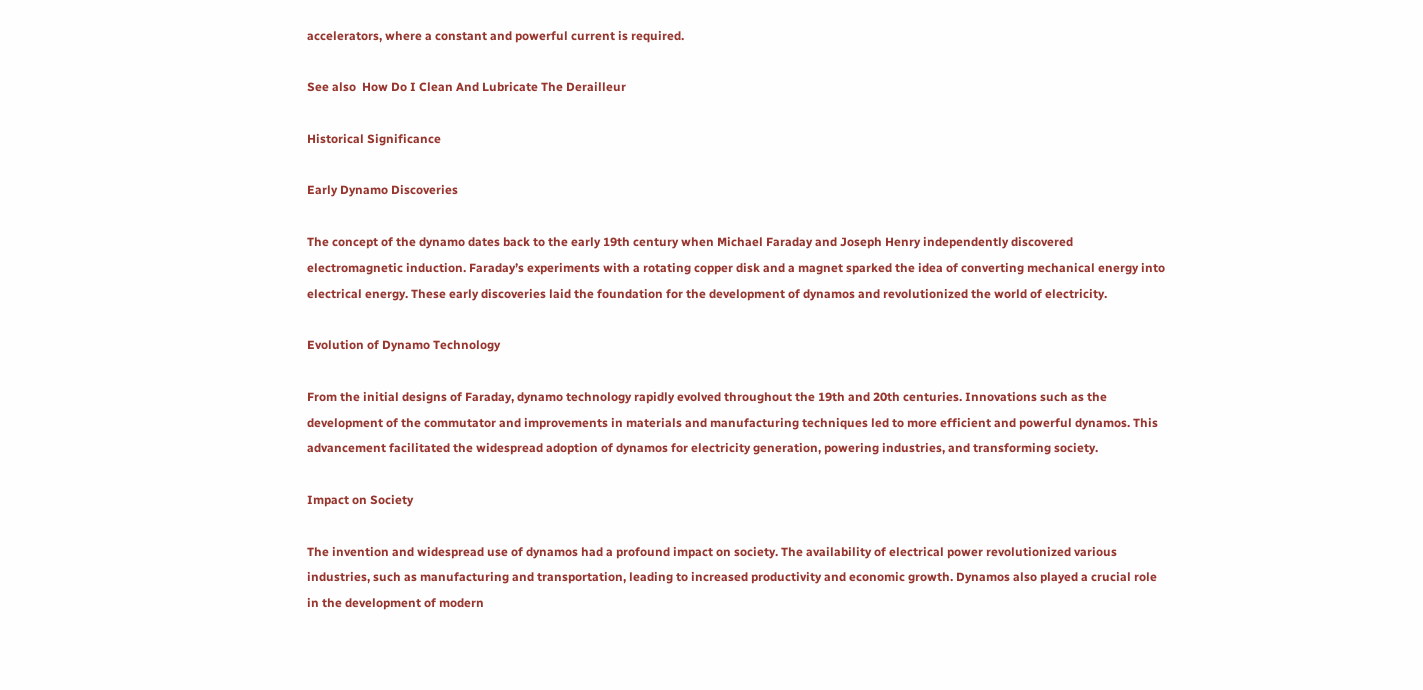accelerators, where a constant and powerful current is required.

See also  How Do I Clean And Lubricate The Derailleur

Historical Significance

Early Dynamo Discoveries

The concept of the dynamo dates back to the early 19th century when Michael Faraday and Joseph Henry independently discovered electromagnetic induction. Faraday’s experiments with a rotating copper disk and a magnet sparked the idea of converting mechanical energy into electrical energy. These early discoveries laid the foundation for the development of dynamos and revolutionized the world of electricity.

Evolution of Dynamo Technology

From the initial designs of Faraday, dynamo technology rapidly evolved throughout the 19th and 20th centuries. Innovations such as the development of the commutator and improvements in materials and manufacturing techniques led to more efficient and powerful dynamos. This advancement facilitated the widespread adoption of dynamos for electricity generation, powering industries, and transforming society.

Impact on Society

The invention and widespread use of dynamos had a profound impact on society. The availability of electrical power revolutionized various industries, such as manufacturing and transportation, leading to increased productivity and economic growth. Dynamos also played a crucial role in the development of modern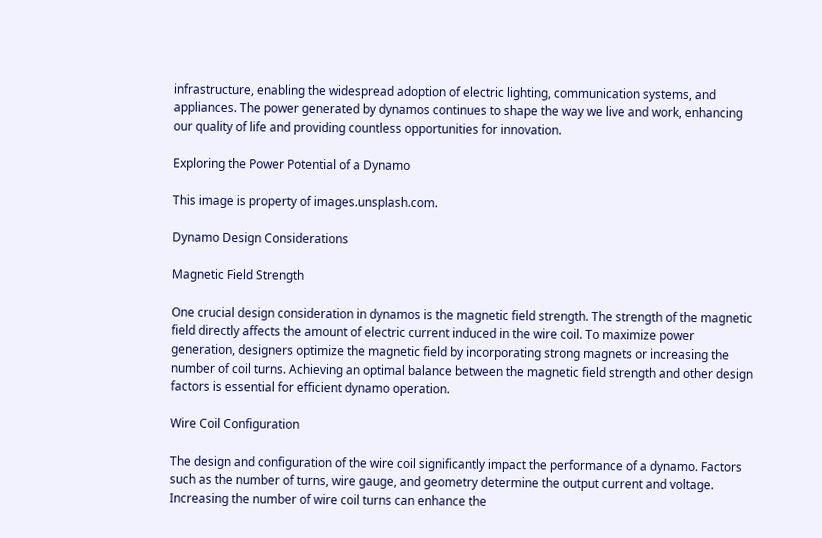infrastructure, enabling the widespread adoption of electric lighting, communication systems, and appliances. The power generated by dynamos continues to shape the way we live and work, enhancing our quality of life and providing countless opportunities for innovation.

Exploring the Power Potential of a Dynamo

This image is property of images.unsplash.com.

Dynamo Design Considerations

Magnetic Field Strength

One crucial design consideration in dynamos is the magnetic field strength. The strength of the magnetic field directly affects the amount of electric current induced in the wire coil. To maximize power generation, designers optimize the magnetic field by incorporating strong magnets or increasing the number of coil turns. Achieving an optimal balance between the magnetic field strength and other design factors is essential for efficient dynamo operation.

Wire Coil Configuration

The design and configuration of the wire coil significantly impact the performance of a dynamo. Factors such as the number of turns, wire gauge, and geometry determine the output current and voltage. Increasing the number of wire coil turns can enhance the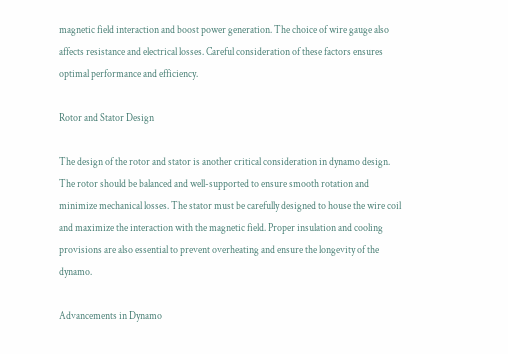magnetic field interaction and boost power generation. The choice of wire gauge also affects resistance and electrical losses. Careful consideration of these factors ensures optimal performance and efficiency.

Rotor and Stator Design

The design of the rotor and stator is another critical consideration in dynamo design. The rotor should be balanced and well-supported to ensure smooth rotation and minimize mechanical losses. The stator must be carefully designed to house the wire coil and maximize the interaction with the magnetic field. Proper insulation and cooling provisions are also essential to prevent overheating and ensure the longevity of the dynamo.

Advancements in Dynamo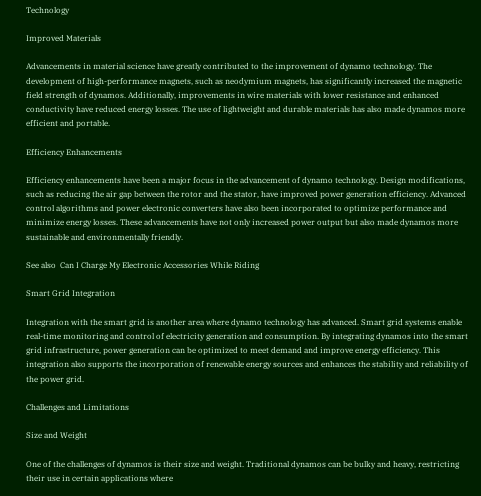Technology

Improved Materials

Advancements in material science have greatly contributed to the improvement of dynamo technology. The development of high-performance magnets, such as neodymium magnets, has significantly increased the magnetic field strength of dynamos. Additionally, improvements in wire materials with lower resistance and enhanced conductivity have reduced energy losses. The use of lightweight and durable materials has also made dynamos more efficient and portable.

Efficiency Enhancements

Efficiency enhancements have been a major focus in the advancement of dynamo technology. Design modifications, such as reducing the air gap between the rotor and the stator, have improved power generation efficiency. Advanced control algorithms and power electronic converters have also been incorporated to optimize performance and minimize energy losses. These advancements have not only increased power output but also made dynamos more sustainable and environmentally friendly.

See also  Can I Charge My Electronic Accessories While Riding

Smart Grid Integration

Integration with the smart grid is another area where dynamo technology has advanced. Smart grid systems enable real-time monitoring and control of electricity generation and consumption. By integrating dynamos into the smart grid infrastructure, power generation can be optimized to meet demand and improve energy efficiency. This integration also supports the incorporation of renewable energy sources and enhances the stability and reliability of the power grid.

Challenges and Limitations

Size and Weight

One of the challenges of dynamos is their size and weight. Traditional dynamos can be bulky and heavy, restricting their use in certain applications where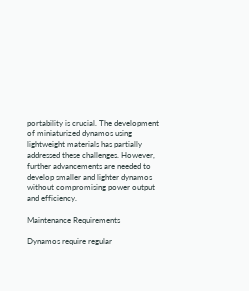portability is crucial. The development of miniaturized dynamos using lightweight materials has partially addressed these challenges. However, further advancements are needed to develop smaller and lighter dynamos without compromising power output and efficiency.

Maintenance Requirements

Dynamos require regular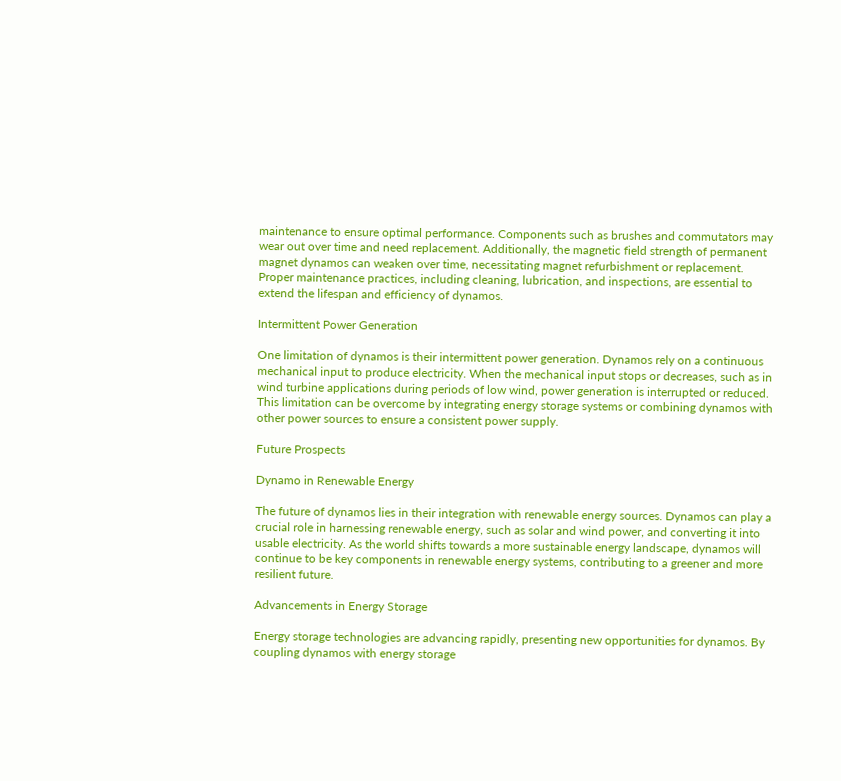maintenance to ensure optimal performance. Components such as brushes and commutators may wear out over time and need replacement. Additionally, the magnetic field strength of permanent magnet dynamos can weaken over time, necessitating magnet refurbishment or replacement. Proper maintenance practices, including cleaning, lubrication, and inspections, are essential to extend the lifespan and efficiency of dynamos.

Intermittent Power Generation

One limitation of dynamos is their intermittent power generation. Dynamos rely on a continuous mechanical input to produce electricity. When the mechanical input stops or decreases, such as in wind turbine applications during periods of low wind, power generation is interrupted or reduced. This limitation can be overcome by integrating energy storage systems or combining dynamos with other power sources to ensure a consistent power supply.

Future Prospects

Dynamo in Renewable Energy

The future of dynamos lies in their integration with renewable energy sources. Dynamos can play a crucial role in harnessing renewable energy, such as solar and wind power, and converting it into usable electricity. As the world shifts towards a more sustainable energy landscape, dynamos will continue to be key components in renewable energy systems, contributing to a greener and more resilient future.

Advancements in Energy Storage

Energy storage technologies are advancing rapidly, presenting new opportunities for dynamos. By coupling dynamos with energy storage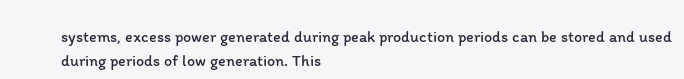systems, excess power generated during peak production periods can be stored and used during periods of low generation. This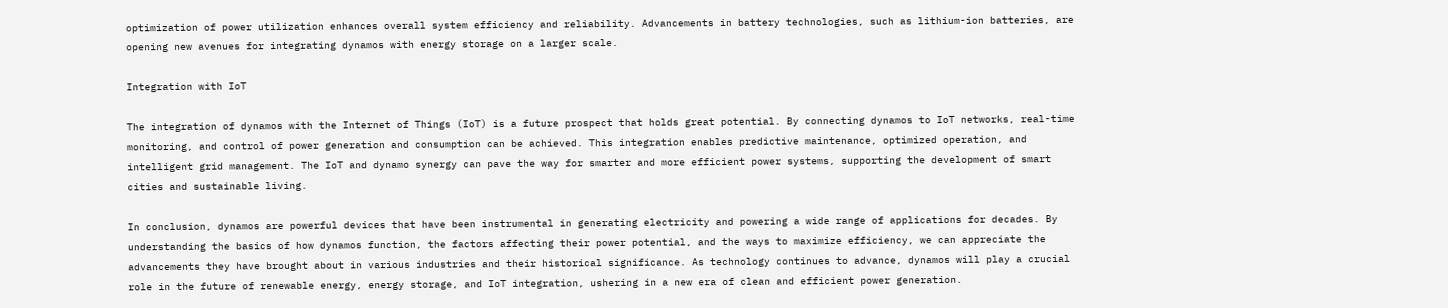optimization of power utilization enhances overall system efficiency and reliability. Advancements in battery technologies, such as lithium-ion batteries, are opening new avenues for integrating dynamos with energy storage on a larger scale.

Integration with IoT

The integration of dynamos with the Internet of Things (IoT) is a future prospect that holds great potential. By connecting dynamos to IoT networks, real-time monitoring, and control of power generation and consumption can be achieved. This integration enables predictive maintenance, optimized operation, and intelligent grid management. The IoT and dynamo synergy can pave the way for smarter and more efficient power systems, supporting the development of smart cities and sustainable living.

In conclusion, dynamos are powerful devices that have been instrumental in generating electricity and powering a wide range of applications for decades. By understanding the basics of how dynamos function, the factors affecting their power potential, and the ways to maximize efficiency, we can appreciate the advancements they have brought about in various industries and their historical significance. As technology continues to advance, dynamos will play a crucial role in the future of renewable energy, energy storage, and IoT integration, ushering in a new era of clean and efficient power generation.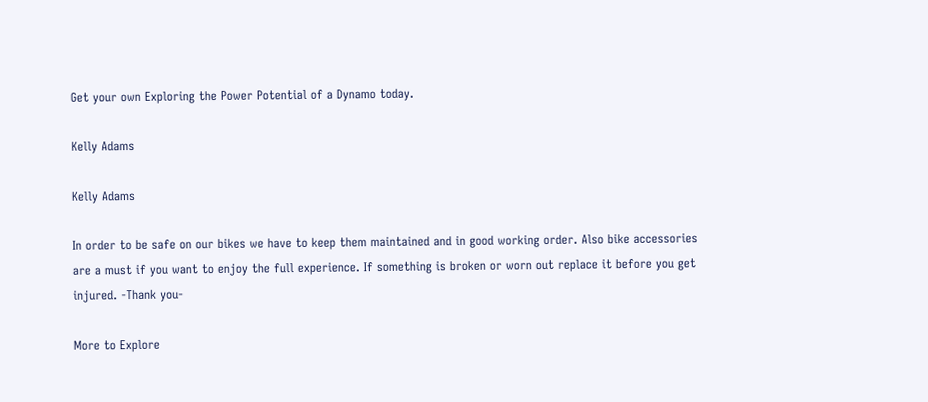Get your own Exploring the Power Potential of a Dynamo today.

Kelly Adams

Kelly Adams

In order to be safe on our bikes we have to keep them maintained and in good working order. Also bike accessories are a must if you want to enjoy the full experience. If something is broken or worn out replace it before you get injured. -Thank you-

More to Explore